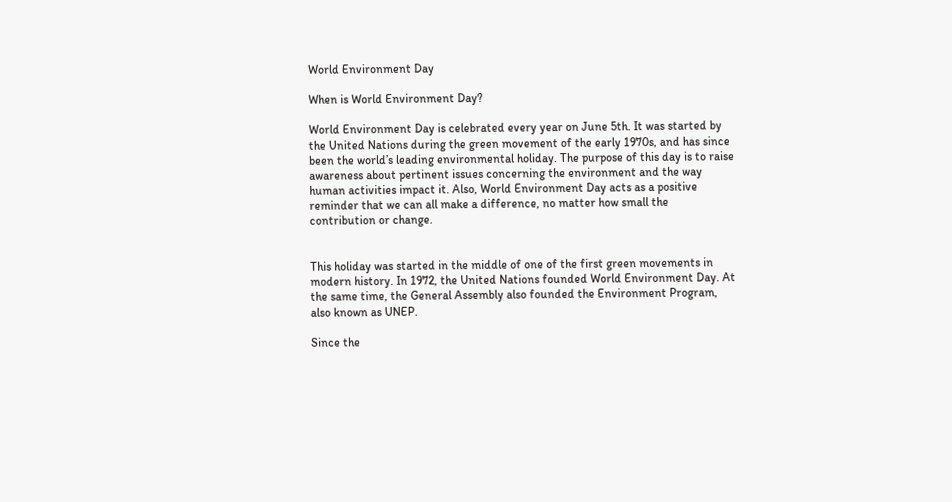World Environment Day

When is World Environment Day?

World Environment Day is celebrated every year on June 5th. It was started by the United Nations during the green movement of the early 1970s, and has since been the world’s leading environmental holiday. The purpose of this day is to raise awareness about pertinent issues concerning the environment and the way human activities impact it. Also, World Environment Day acts as a positive reminder that we can all make a difference, no matter how small the contribution or change.


This holiday was started in the middle of one of the first green movements in modern history. In 1972, the United Nations founded World Environment Day. At the same time, the General Assembly also founded the Environment Program, also known as UNEP.

Since the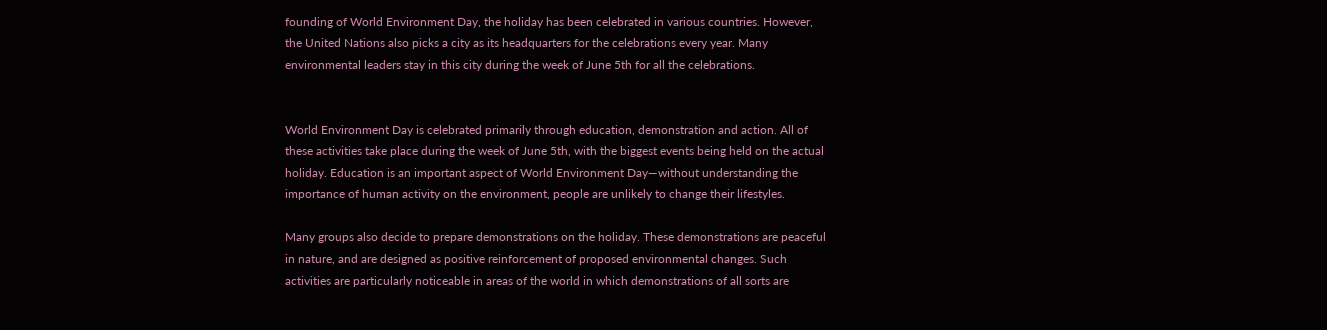founding of World Environment Day, the holiday has been celebrated in various countries. However, the United Nations also picks a city as its headquarters for the celebrations every year. Many environmental leaders stay in this city during the week of June 5th for all the celebrations.


World Environment Day is celebrated primarily through education, demonstration and action. All of these activities take place during the week of June 5th, with the biggest events being held on the actual holiday. Education is an important aspect of World Environment Day—without understanding the importance of human activity on the environment, people are unlikely to change their lifestyles.

Many groups also decide to prepare demonstrations on the holiday. These demonstrations are peaceful in nature, and are designed as positive reinforcement of proposed environmental changes. Such activities are particularly noticeable in areas of the world in which demonstrations of all sorts are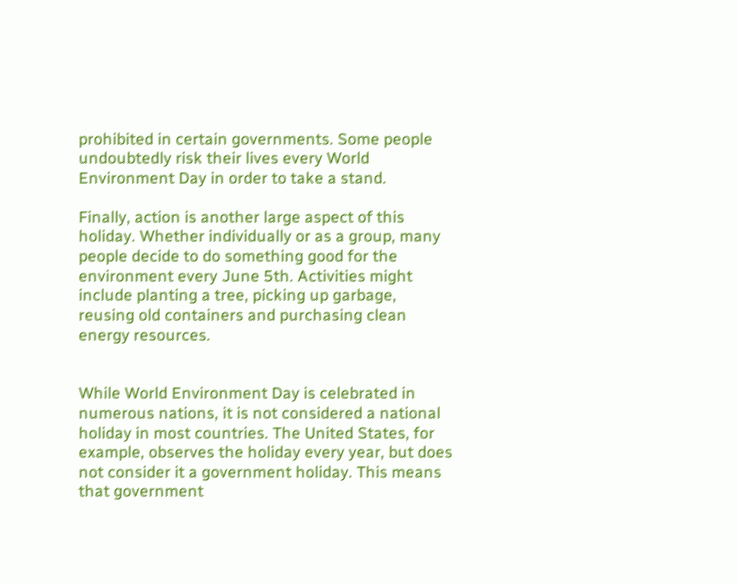prohibited in certain governments. Some people undoubtedly risk their lives every World Environment Day in order to take a stand.

Finally, action is another large aspect of this holiday. Whether individually or as a group, many people decide to do something good for the environment every June 5th. Activities might include planting a tree, picking up garbage, reusing old containers and purchasing clean energy resources.


While World Environment Day is celebrated in numerous nations, it is not considered a national holiday in most countries. The United States, for example, observes the holiday every year, but does not consider it a government holiday. This means that government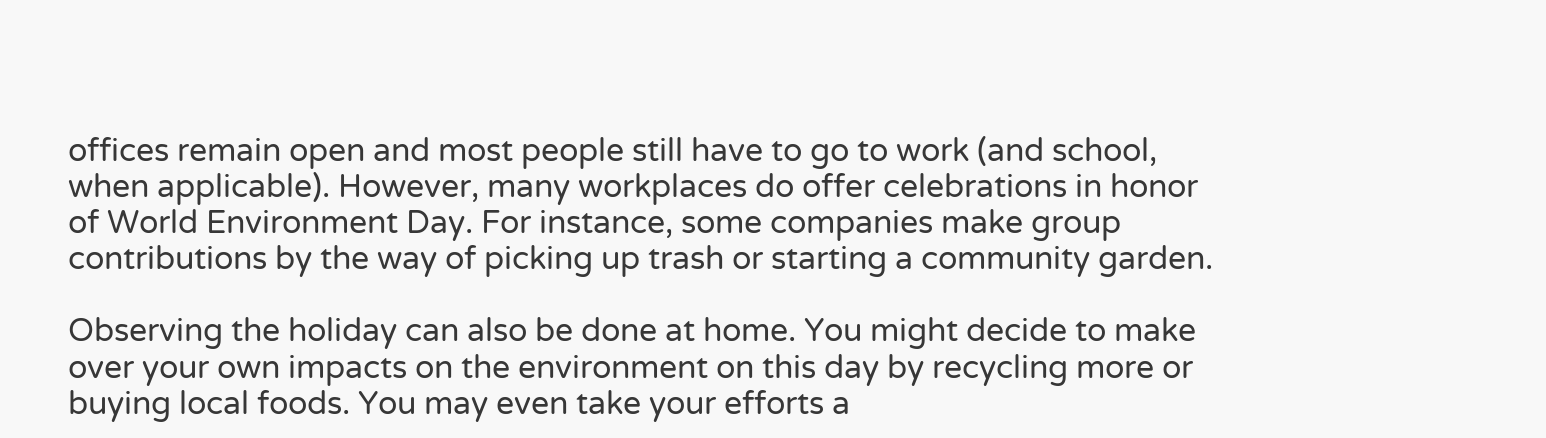offices remain open and most people still have to go to work (and school, when applicable). However, many workplaces do offer celebrations in honor of World Environment Day. For instance, some companies make group contributions by the way of picking up trash or starting a community garden.

Observing the holiday can also be done at home. You might decide to make over your own impacts on the environment on this day by recycling more or buying local foods. You may even take your efforts a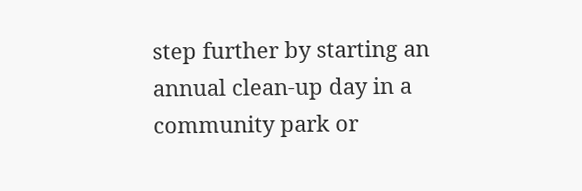step further by starting an annual clean-up day in a community park or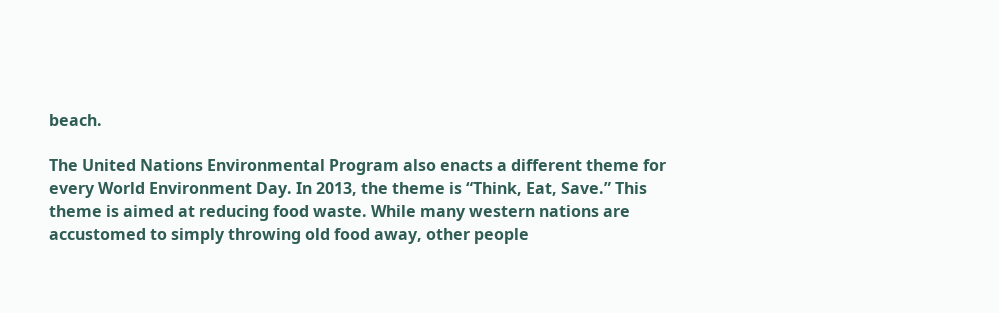beach.

The United Nations Environmental Program also enacts a different theme for every World Environment Day. In 2013, the theme is “Think, Eat, Save.” This theme is aimed at reducing food waste. While many western nations are accustomed to simply throwing old food away, other people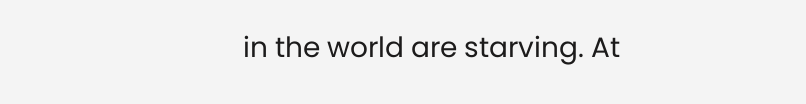in the world are starving. At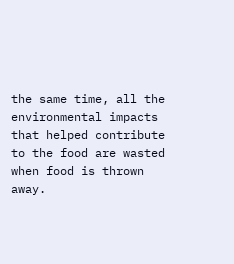the same time, all the environmental impacts that helped contribute to the food are wasted when food is thrown away.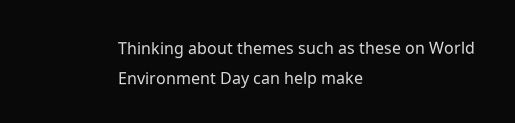Thinking about themes such as these on World Environment Day can help make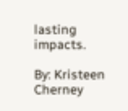lasting impacts.

By: Kristeen Cherney